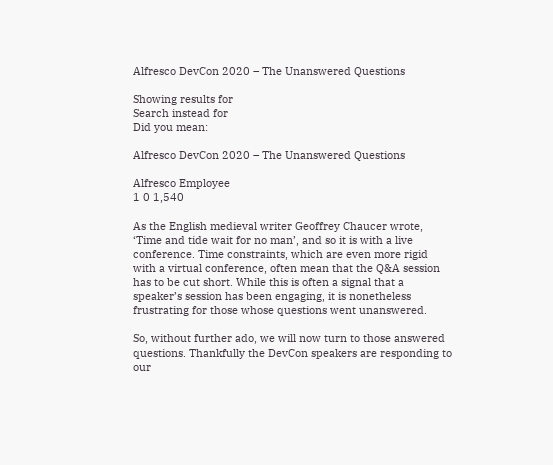Alfresco DevCon 2020 – The Unanswered Questions

Showing results for
Search instead for
Did you mean:

Alfresco DevCon 2020 – The Unanswered Questions

Alfresco Employee
1 0 1,540

As the English medieval writer Geoffrey Chaucer wrote, ‘Time and tide wait for no man’, and so it is with a live conference. Time constraints, which are even more rigid with a virtual conference, often mean that the Q&A session has to be cut short. While this is often a signal that a speaker’s session has been engaging, it is nonetheless frustrating for those whose questions went unanswered.

So, without further ado, we will now turn to those answered questions. Thankfully the DevCon speakers are responding to our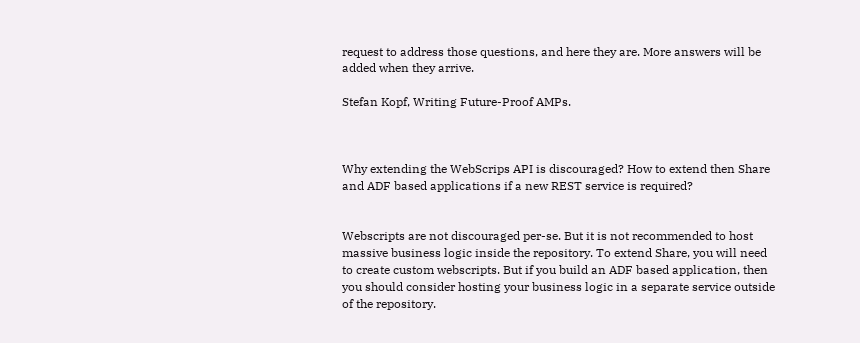request to address those questions, and here they are. More answers will be added when they arrive.

Stefan Kopf, Writing Future-Proof AMPs.



Why extending the WebScrips API is discouraged? How to extend then Share and ADF based applications if a new REST service is required?


Webscripts are not discouraged per-se. But it is not recommended to host massive business logic inside the repository. To extend Share, you will need to create custom webscripts. But if you build an ADF based application, then you should consider hosting your business logic in a separate service outside of the repository.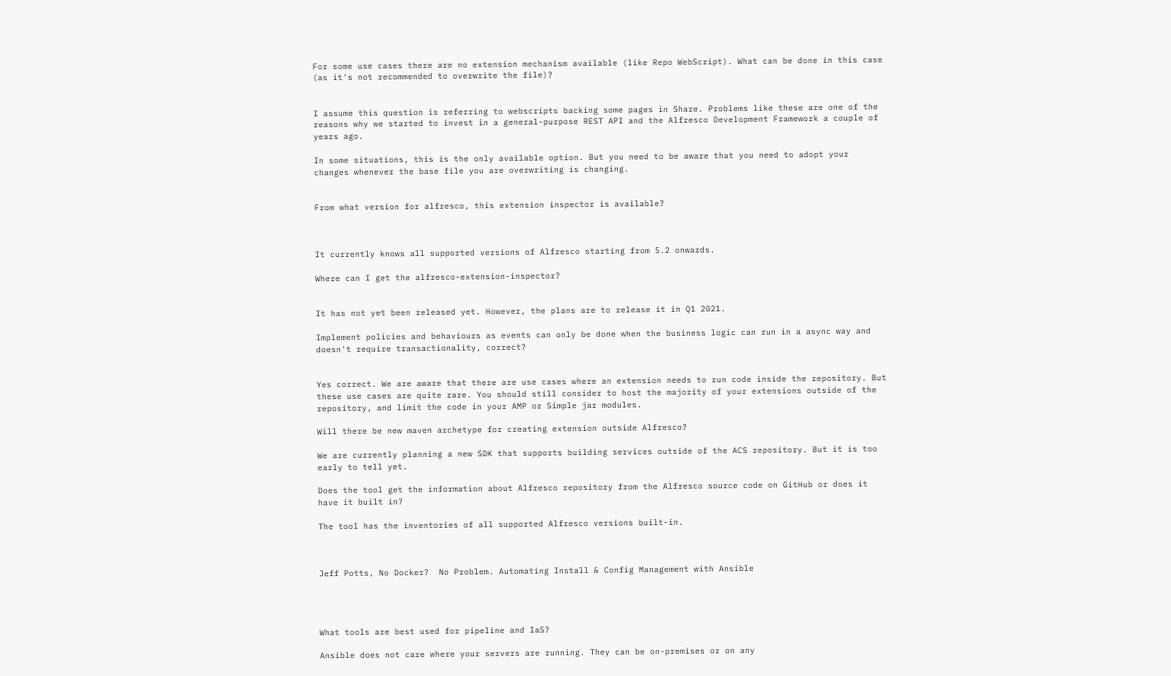For some use cases there are no extension mechanism available (like Repo WebScript). What can be done in this case (as it's not recommended to overwrite the file)?


I assume this question is referring to webscripts backing some pages in Share. Problems like these are one of the reasons why we started to invest in a general-purpose REST API and the Alfresco Development Framework a couple of years ago.

In some situations, this is the only available option. But you need to be aware that you need to adopt your changes whenever the base file you are overwriting is changing.


From what version for alfresco, this extension inspector is available?



It currently knows all supported versions of Alfresco starting from 5.2 onwards.

Where can I get the alfresco-extension-inspector?


It has not yet been released yet. However, the plans are to release it in Q1 2021.

Implement policies and behaviours as events can only be done when the business logic can run in a async way and doesn't require transactionality, correct?


Yes correct. We are aware that there are use cases where an extension needs to run code inside the repository. But these use cases are quite rare. You should still consider to host the majority of your extensions outside of the repository, and limit the code in your AMP or Simple jar modules.

Will there be new maven archetype for creating extension outside Alfresco?

We are currently planning a new SDK that supports building services outside of the ACS repository. But it is too early to tell yet.

Does the tool get the information about Alfresco repository from the Alfresco source code on GitHub or does it have it built in?

The tool has the inventories of all supported Alfresco versions built-in.



Jeff Potts, No Docker?  No Problem. Automating Install & Config Management with Ansible




What tools are best used for pipeline and IaS?

Ansible does not care where your servers are running. They can be on-premises or on any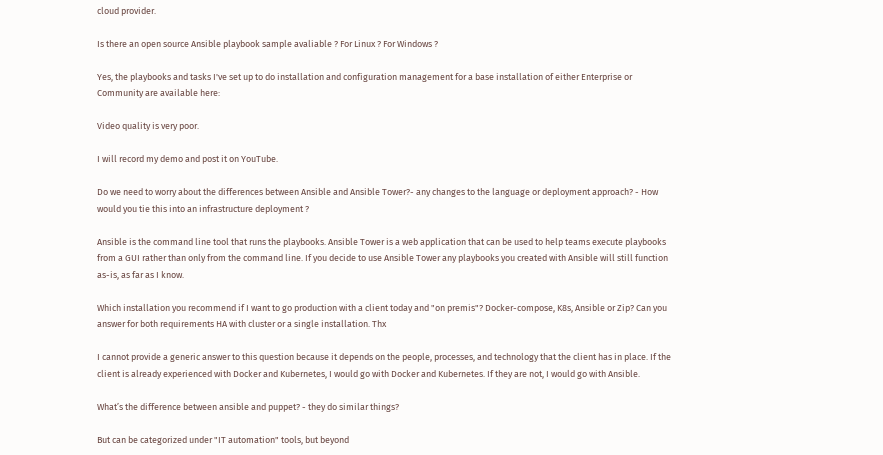cloud provider.

Is there an open source Ansible playbook sample avaliable ? For Linux ? For Windows ?

Yes, the playbooks and tasks I've set up to do installation and configuration management for a base installation of either Enterprise or Community are available here:

Video quality is very poor.

I will record my demo and post it on YouTube.

Do we need to worry about the differences between Ansible and Ansible Tower?- any changes to the language or deployment approach? - How would you tie this into an infrastructure deployment ?

Ansible is the command line tool that runs the playbooks. Ansible Tower is a web application that can be used to help teams execute playbooks from a GUI rather than only from the command line. If you decide to use Ansible Tower any playbooks you created with Ansible will still function as-is, as far as I know.

Which installation you recommend if I want to go production with a client today and "on premis"? Docker-compose, K8s, Ansible or Zip? Can you answer for both requirements HA with cluster or a single installation. Thx

I cannot provide a generic answer to this question because it depends on the people, processes, and technology that the client has in place. If the client is already experienced with Docker and Kubernetes, I would go with Docker and Kubernetes. If they are not, I would go with Ansible.

What’s the difference between ansible and puppet? - they do similar things?

But can be categorized under "IT automation" tools, but beyond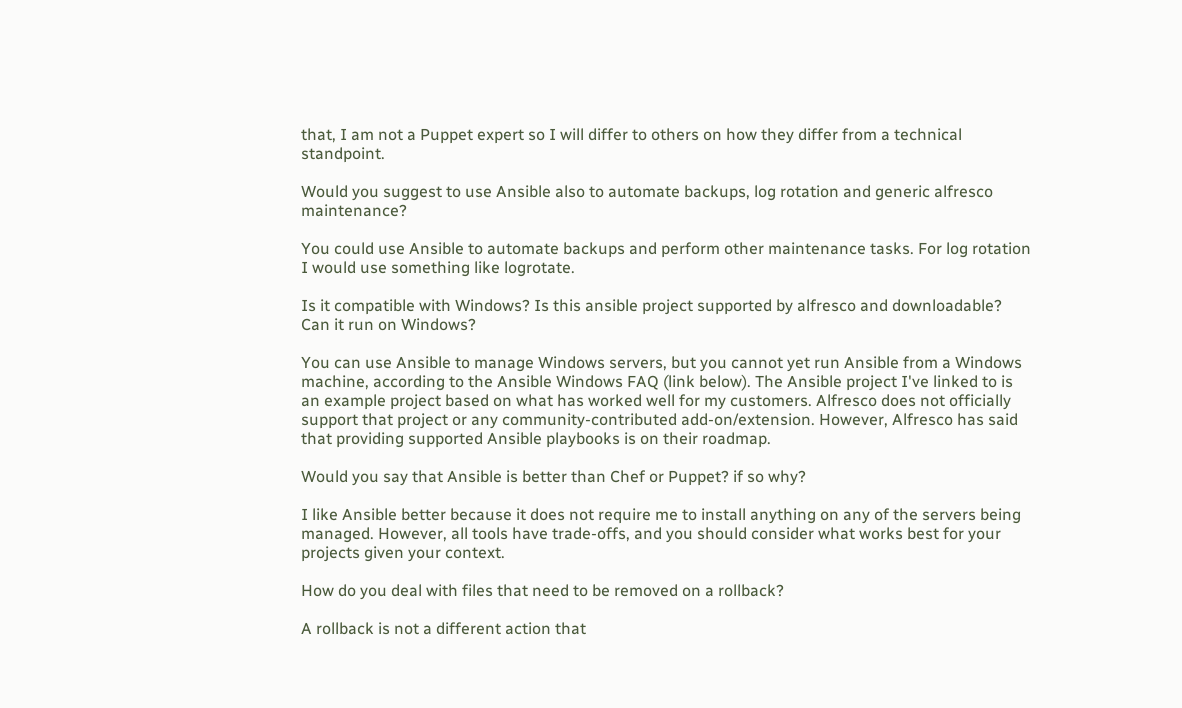that, I am not a Puppet expert so I will differ to others on how they differ from a technical standpoint.

Would you suggest to use Ansible also to automate backups, log rotation and generic alfresco maintenance?

You could use Ansible to automate backups and perform other maintenance tasks. For log rotation I would use something like logrotate.

Is it compatible with Windows? Is this ansible project supported by alfresco and downloadable? Can it run on Windows?

You can use Ansible to manage Windows servers, but you cannot yet run Ansible from a Windows machine, according to the Ansible Windows FAQ (link below). The Ansible project I've linked to is an example project based on what has worked well for my customers. Alfresco does not officially support that project or any community-contributed add-on/extension. However, Alfresco has said that providing supported Ansible playbooks is on their roadmap.

Would you say that Ansible is better than Chef or Puppet? if so why?

I like Ansible better because it does not require me to install anything on any of the servers being managed. However, all tools have trade-offs, and you should consider what works best for your projects given your context.

How do you deal with files that need to be removed on a rollback?

A rollback is not a different action that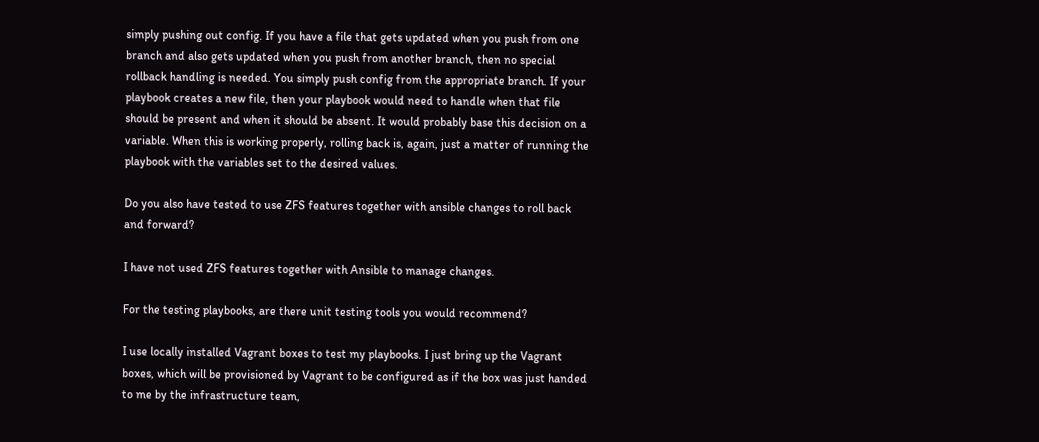simply pushing out config. If you have a file that gets updated when you push from one branch and also gets updated when you push from another branch, then no special rollback handling is needed. You simply push config from the appropriate branch. If your playbook creates a new file, then your playbook would need to handle when that file should be present and when it should be absent. It would probably base this decision on a variable. When this is working properly, rolling back is, again, just a matter of running the playbook with the variables set to the desired values.

Do you also have tested to use ZFS features together with ansible changes to roll back and forward?

I have not used ZFS features together with Ansible to manage changes.

For the testing playbooks, are there unit testing tools you would recommend?

I use locally installed Vagrant boxes to test my playbooks. I just bring up the Vagrant boxes, which will be provisioned by Vagrant to be configured as if the box was just handed to me by the infrastructure team,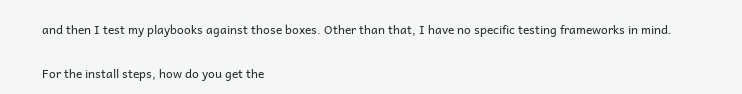and then I test my playbooks against those boxes. Other than that, I have no specific testing frameworks in mind.

For the install steps, how do you get the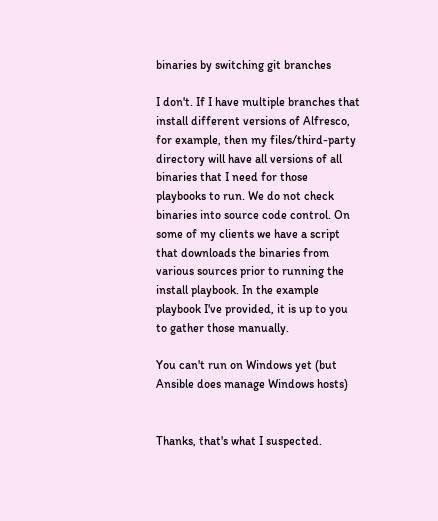binaries by switching git branches

I don't. If I have multiple branches that install different versions of Alfresco, for example, then my files/third-party directory will have all versions of all binaries that I need for those playbooks to run. We do not check binaries into source code control. On some of my clients we have a script that downloads the binaries from various sources prior to running the install playbook. In the example playbook I've provided, it is up to you to gather those manually.

You can't run on Windows yet (but Ansible does manage Windows hosts)


Thanks, that's what I suspected.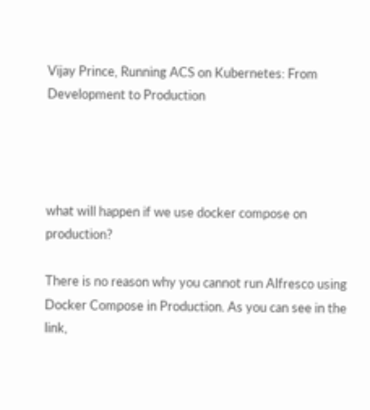Vijay Prince, Running ACS on Kubernetes: From Development to Production




what will happen if we use docker compose on production?

There is no reason why you cannot run Alfresco using Docker Compose in Production. As you can see in the link,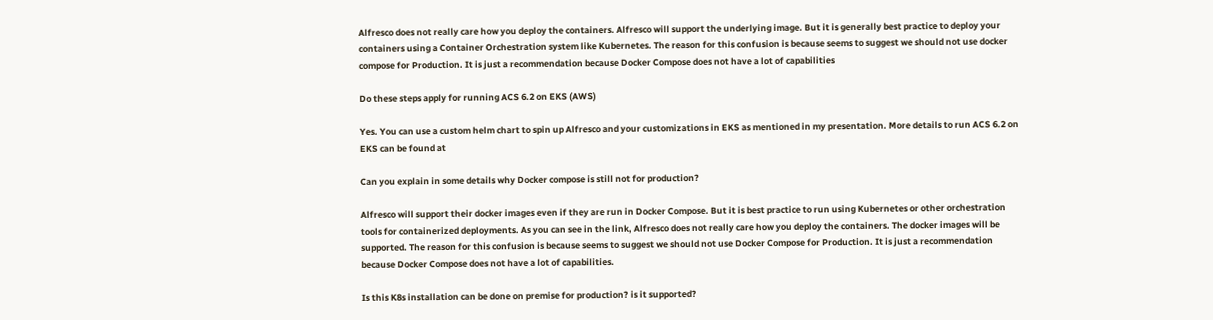Alfresco does not really care how you deploy the containers. Alfresco will support the underlying image. But it is generally best practice to deploy your containers using a Container Orchestration system like Kubernetes. The reason for this confusion is because seems to suggest we should not use docker compose for Production. It is just a recommendation because Docker Compose does not have a lot of capabilities

Do these steps apply for running ACS 6.2 on EKS (AWS)

Yes. You can use a custom helm chart to spin up Alfresco and your customizations in EKS as mentioned in my presentation. More details to run ACS 6.2 on EKS can be found at

Can you explain in some details why Docker compose is still not for production?

Alfresco will support their docker images even if they are run in Docker Compose. But it is best practice to run using Kubernetes or other orchestration tools for containerized deployments. As you can see in the link, Alfresco does not really care how you deploy the containers. The docker images will be supported. The reason for this confusion is because seems to suggest we should not use Docker Compose for Production. It is just a recommendation because Docker Compose does not have a lot of capabilities.

Is this K8s installation can be done on premise for production? is it supported?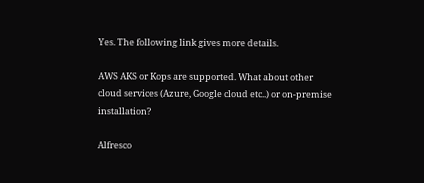Yes. The following link gives more details.

AWS AKS or Kops are supported. What about other cloud services (Azure, Google cloud etc..) or on-premise installation?

Alfresco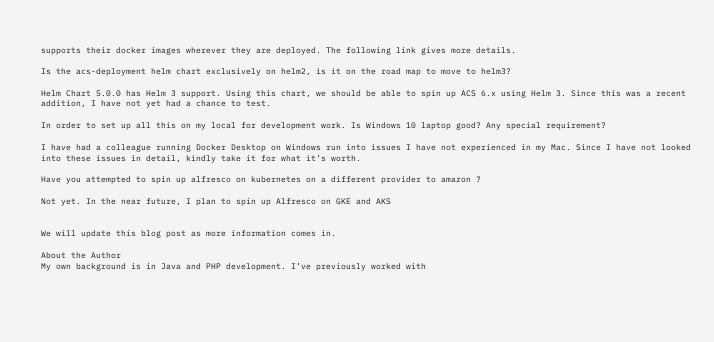supports their docker images wherever they are deployed. The following link gives more details.

Is the acs-deployment helm chart exclusively on helm2, is it on the road map to move to helm3?

Helm Chart 5.0.0 has Helm 3 support. Using this chart, we should be able to spin up ACS 6.x using Helm 3. Since this was a recent addition, I have not yet had a chance to test.

In order to set up all this on my local for development work. Is Windows 10 laptop good? Any special requirement?

I have had a colleague running Docker Desktop on Windows run into issues I have not experienced in my Mac. Since I have not looked into these issues in detail, kindly take it for what it’s worth.

Have you attempted to spin up alfresco on kubernetes on a different provider to amazon ?

Not yet. In the near future, I plan to spin up Alfresco on GKE and AKS


We will update this blog post as more information comes in.

About the Author
My own background is in Java and PHP development. I’ve previously worked with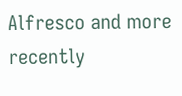Alfresco and more recently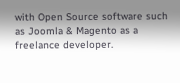with Open Source software such as Joomla & Magento as a freelance developer.